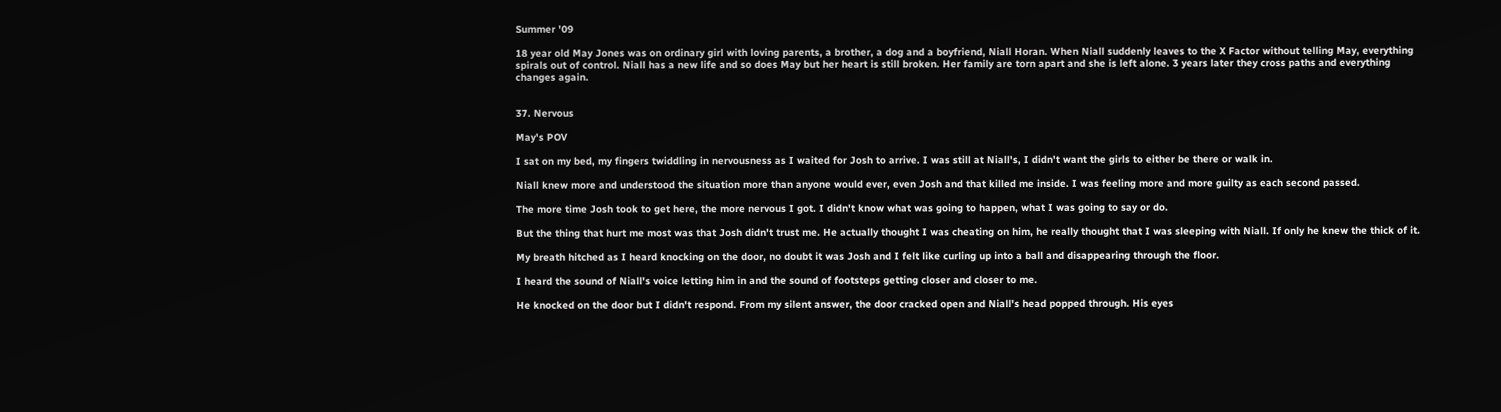Summer '09

18 year old May Jones was on ordinary girl with loving parents, a brother, a dog and a boyfriend, Niall Horan. When Niall suddenly leaves to the X Factor without telling May, everything spirals out of control. Niall has a new life and so does May but her heart is still broken. Her family are torn apart and she is left alone. 3 years later they cross paths and everything changes again.


37. Nervous

May's POV

I sat on my bed, my fingers twiddling in nervousness as I waited for Josh to arrive. I was still at Niall's, I didn't want the girls to either be there or walk in.

Niall knew more and understood the situation more than anyone would ever, even Josh and that killed me inside. I was feeling more and more guilty as each second passed.

The more time Josh took to get here, the more nervous I got. I didn't know what was going to happen, what I was going to say or do.

But the thing that hurt me most was that Josh didn't trust me. He actually thought I was cheating on him, he really thought that I was sleeping with Niall. If only he knew the thick of it.

My breath hitched as I heard knocking on the door, no doubt it was Josh and I felt like curling up into a ball and disappearing through the floor.

I heard the sound of Niall's voice letting him in and the sound of footsteps getting closer and closer to me.

He knocked on the door but I didn't respond. From my silent answer, the door cracked open and Niall's head popped through. His eyes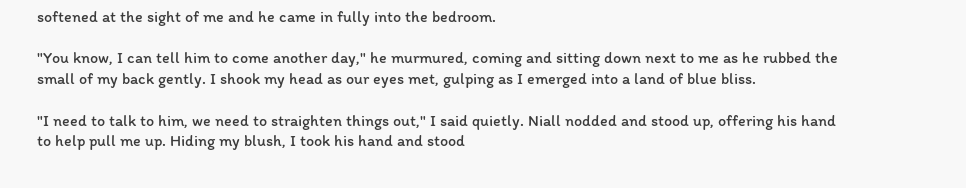softened at the sight of me and he came in fully into the bedroom.

"You know, I can tell him to come another day," he murmured, coming and sitting down next to me as he rubbed the small of my back gently. I shook my head as our eyes met, gulping as I emerged into a land of blue bliss.

"I need to talk to him, we need to straighten things out," I said quietly. Niall nodded and stood up, offering his hand to help pull me up. Hiding my blush, I took his hand and stood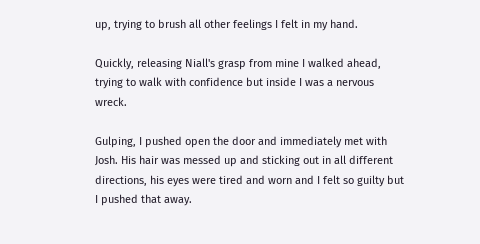up, trying to brush all other feelings I felt in my hand.

Quickly, releasing Niall's grasp from mine I walked ahead, trying to walk with confidence but inside I was a nervous wreck.

Gulping, I pushed open the door and immediately met with Josh. His hair was messed up and sticking out in all different directions, his eyes were tired and worn and I felt so guilty but I pushed that away.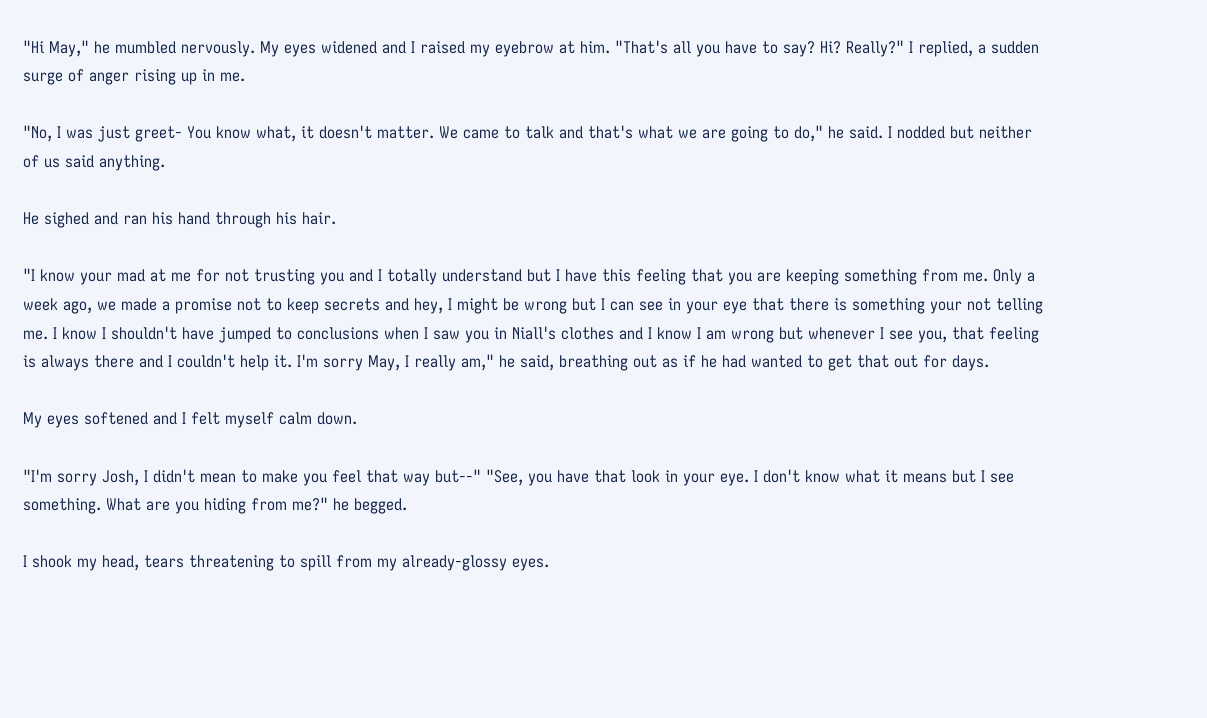"Hi May," he mumbled nervously. My eyes widened and I raised my eyebrow at him. "That's all you have to say? Hi? Really?" I replied, a sudden surge of anger rising up in me.

"No, I was just greet- You know what, it doesn't matter. We came to talk and that's what we are going to do," he said. I nodded but neither of us said anything.

He sighed and ran his hand through his hair.

"I know your mad at me for not trusting you and I totally understand but I have this feeling that you are keeping something from me. Only a week ago, we made a promise not to keep secrets and hey, I might be wrong but I can see in your eye that there is something your not telling me. I know I shouldn't have jumped to conclusions when I saw you in Niall's clothes and I know I am wrong but whenever I see you, that feeling is always there and I couldn't help it. I'm sorry May, I really am," he said, breathing out as if he had wanted to get that out for days.

My eyes softened and I felt myself calm down.

"I'm sorry Josh, I didn't mean to make you feel that way but--" "See, you have that look in your eye. I don't know what it means but I see something. What are you hiding from me?" he begged.

I shook my head, tears threatening to spill from my already-glossy eyes.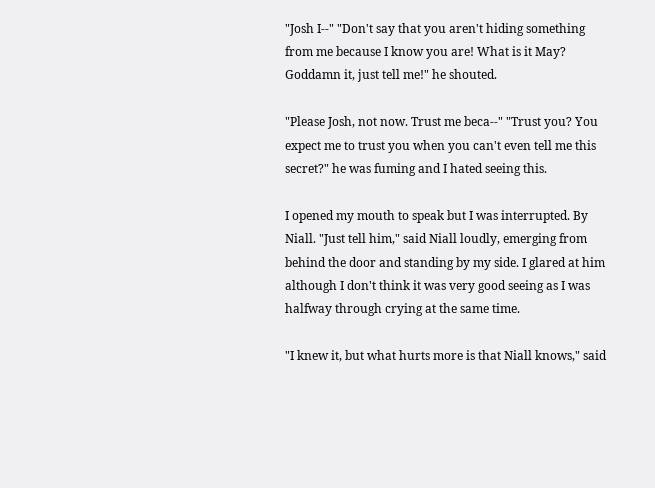"Josh I--" "Don't say that you aren't hiding something from me because I know you are! What is it May? Goddamn it, just tell me!" he shouted.

"Please Josh, not now. Trust me beca--" "Trust you? You expect me to trust you when you can't even tell me this secret?" he was fuming and I hated seeing this.

I opened my mouth to speak but I was interrupted. By Niall. "Just tell him," said Niall loudly, emerging from behind the door and standing by my side. I glared at him although I don't think it was very good seeing as I was halfway through crying at the same time.

"I knew it, but what hurts more is that Niall knows," said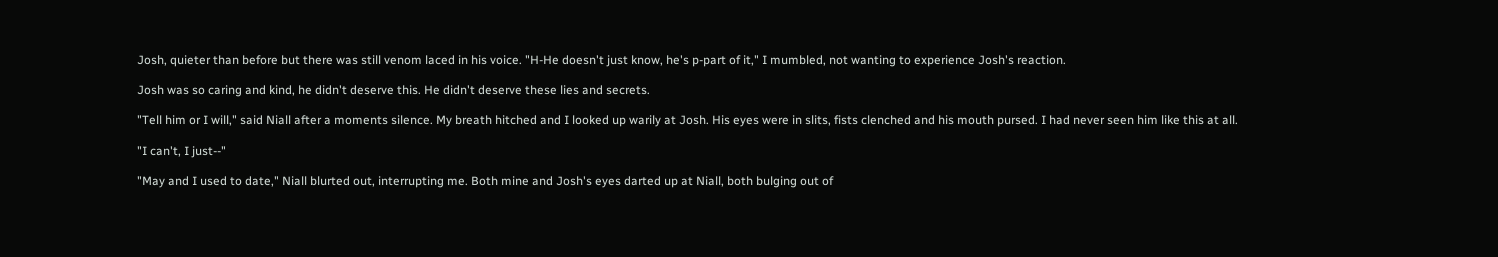Josh, quieter than before but there was still venom laced in his voice. "H-He doesn't just know, he's p-part of it," I mumbled, not wanting to experience Josh's reaction.

Josh was so caring and kind, he didn't deserve this. He didn't deserve these lies and secrets.

"Tell him or I will," said Niall after a moments silence. My breath hitched and I looked up warily at Josh. His eyes were in slits, fists clenched and his mouth pursed. I had never seen him like this at all.

"I can't, I just--"

"May and I used to date," Niall blurted out, interrupting me. Both mine and Josh's eyes darted up at Niall, both bulging out of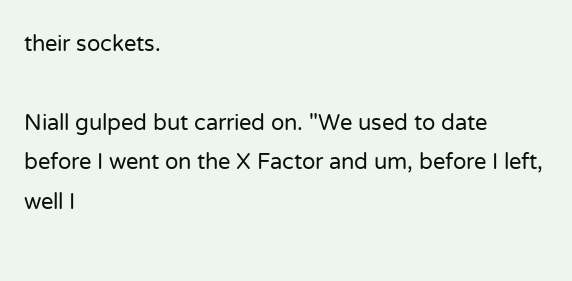their sockets.

Niall gulped but carried on. "We used to date before I went on the X Factor and um, before I left, well I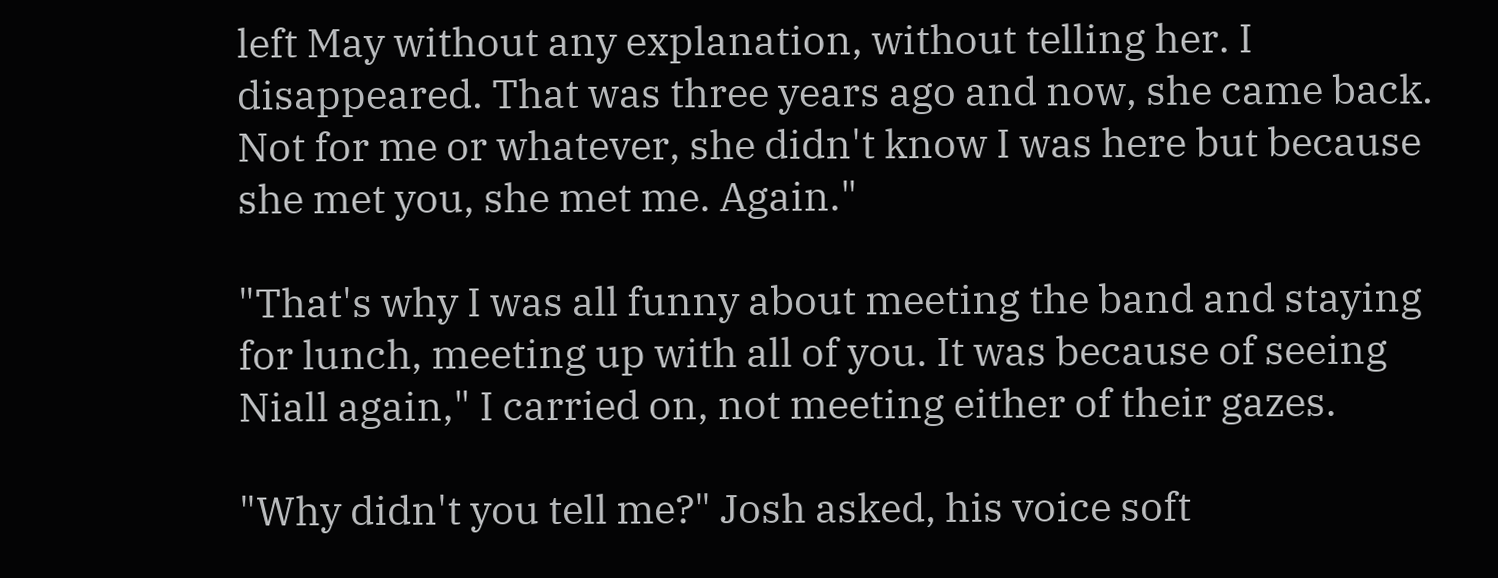left May without any explanation, without telling her. I disappeared. That was three years ago and now, she came back. Not for me or whatever, she didn't know I was here but because she met you, she met me. Again."

"That's why I was all funny about meeting the band and staying for lunch, meeting up with all of you. It was because of seeing Niall again," I carried on, not meeting either of their gazes.

"Why didn't you tell me?" Josh asked, his voice soft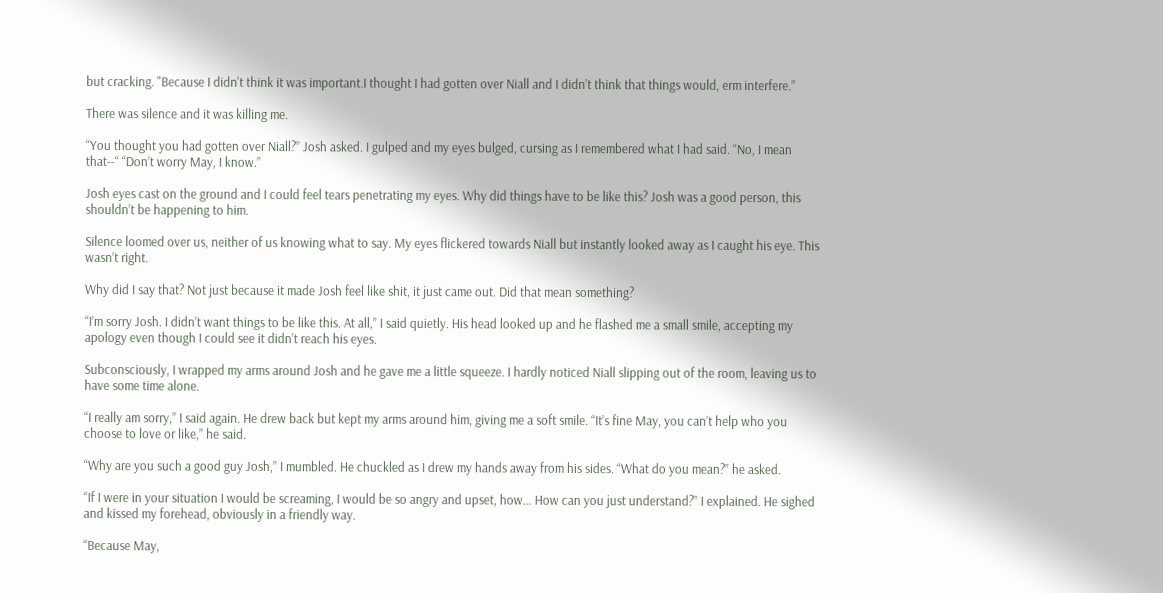but cracking. "Because I didn't think it was important.I thought I had gotten over Niall and I didn’t think that things would, erm interfere.”

There was silence and it was killing me.

“You thought you had gotten over Niall?” Josh asked. I gulped and my eyes bulged, cursing as I remembered what I had said. “No, I mean that--“ “Don’t worry May, I know.”

Josh eyes cast on the ground and I could feel tears penetrating my eyes. Why did things have to be like this? Josh was a good person, this shouldn’t be happening to him.

Silence loomed over us, neither of us knowing what to say. My eyes flickered towards Niall but instantly looked away as I caught his eye. This wasn’t right.

Why did I say that? Not just because it made Josh feel like shit, it just came out. Did that mean something?

“I’m sorry Josh. I didn’t want things to be like this. At all,” I said quietly. His head looked up and he flashed me a small smile, accepting my apology even though I could see it didn’t reach his eyes.

Subconsciously, I wrapped my arms around Josh and he gave me a little squeeze. I hardly noticed Niall slipping out of the room, leaving us to have some time alone.

“I really am sorry,” I said again. He drew back but kept my arms around him, giving me a soft smile. “It’s fine May, you can’t help who you choose to love or like,” he said.

“Why are you such a good guy Josh,” I mumbled. He chuckled as I drew my hands away from his sides. “What do you mean?” he asked.

“If I were in your situation I would be screaming, I would be so angry and upset, how… How can you just understand?” I explained. He sighed and kissed my forehead, obviously in a friendly way.

“Because May,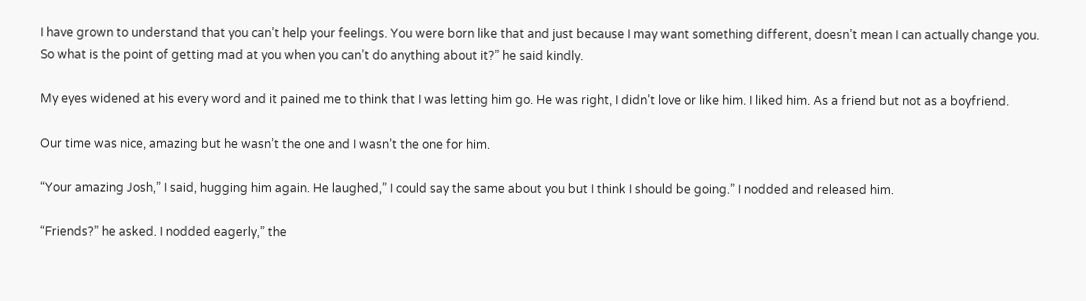I have grown to understand that you can’t help your feelings. You were born like that and just because I may want something different, doesn’t mean I can actually change you. So what is the point of getting mad at you when you can’t do anything about it?” he said kindly.

My eyes widened at his every word and it pained me to think that I was letting him go. He was right, I didn’t love or like him. I liked him. As a friend but not as a boyfriend.

Our time was nice, amazing but he wasn’t the one and I wasn’t the one for him.

“Your amazing Josh,” I said, hugging him again. He laughed,” I could say the same about you but I think I should be going.” I nodded and released him.

“Friends?” he asked. I nodded eagerly,” the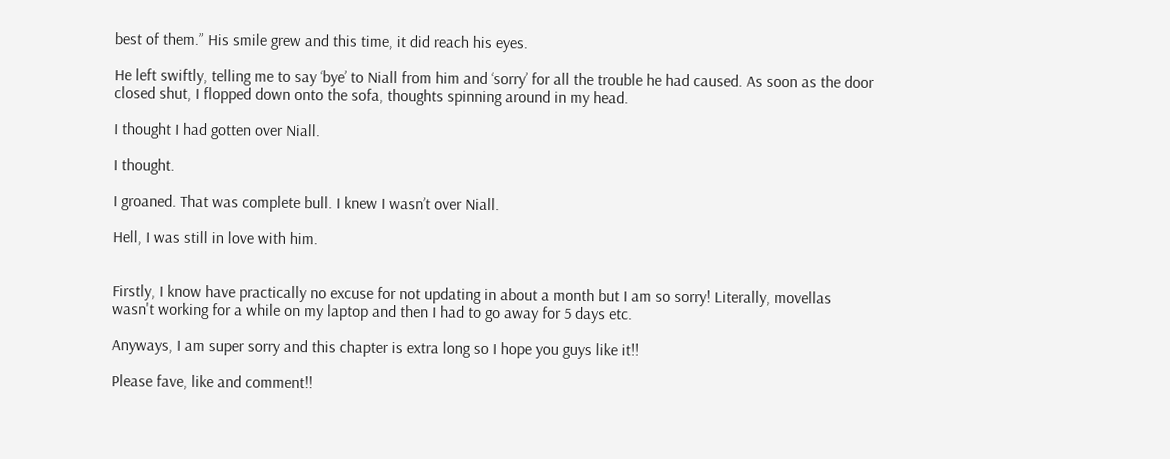best of them.” His smile grew and this time, it did reach his eyes.

He left swiftly, telling me to say ‘bye’ to Niall from him and ‘sorry’ for all the trouble he had caused. As soon as the door closed shut, I flopped down onto the sofa, thoughts spinning around in my head.

I thought I had gotten over Niall.

I thought.

I groaned. That was complete bull. I knew I wasn’t over Niall.

Hell, I was still in love with him.


Firstly, I know have practically no excuse for not updating in about a month but I am so sorry! Literally, movellas wasn't working for a while on my laptop and then I had to go away for 5 days etc.

Anyways, I am super sorry and this chapter is extra long so I hope you guys like it!!

Please fave, like and comment!!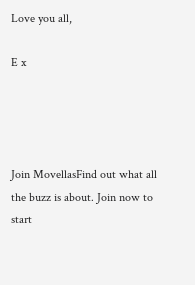Love you all,

E x




Join MovellasFind out what all the buzz is about. Join now to start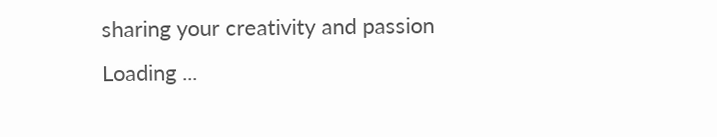sharing your creativity and passion
Loading ...